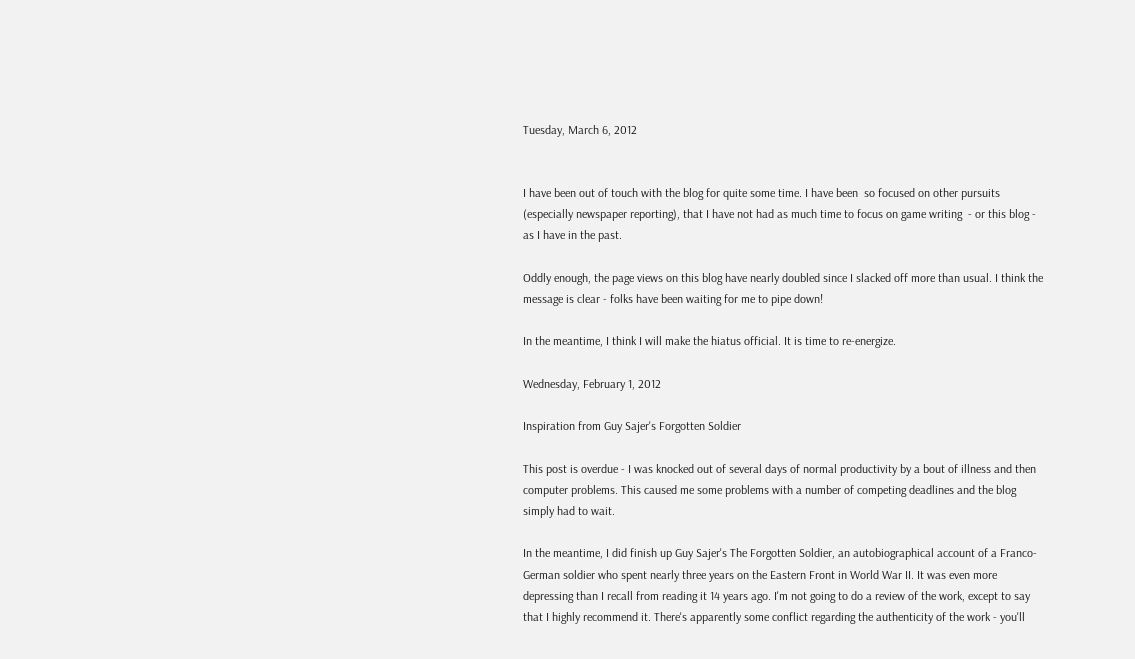Tuesday, March 6, 2012


I have been out of touch with the blog for quite some time. I have been  so focused on other pursuits (especially newspaper reporting), that I have not had as much time to focus on game writing  - or this blog - as I have in the past.

Oddly enough, the page views on this blog have nearly doubled since I slacked off more than usual. I think the message is clear - folks have been waiting for me to pipe down!

In the meantime, I think I will make the hiatus official. It is time to re-energize.

Wednesday, February 1, 2012

Inspiration from Guy Sajer's Forgotten Soldier

This post is overdue - I was knocked out of several days of normal productivity by a bout of illness and then computer problems. This caused me some problems with a number of competing deadlines and the blog simply had to wait.

In the meantime, I did finish up Guy Sajer's The Forgotten Soldier, an autobiographical account of a Franco-German soldier who spent nearly three years on the Eastern Front in World War II. It was even more depressing than I recall from reading it 14 years ago. I'm not going to do a review of the work, except to say that I highly recommend it. There's apparently some conflict regarding the authenticity of the work - you'll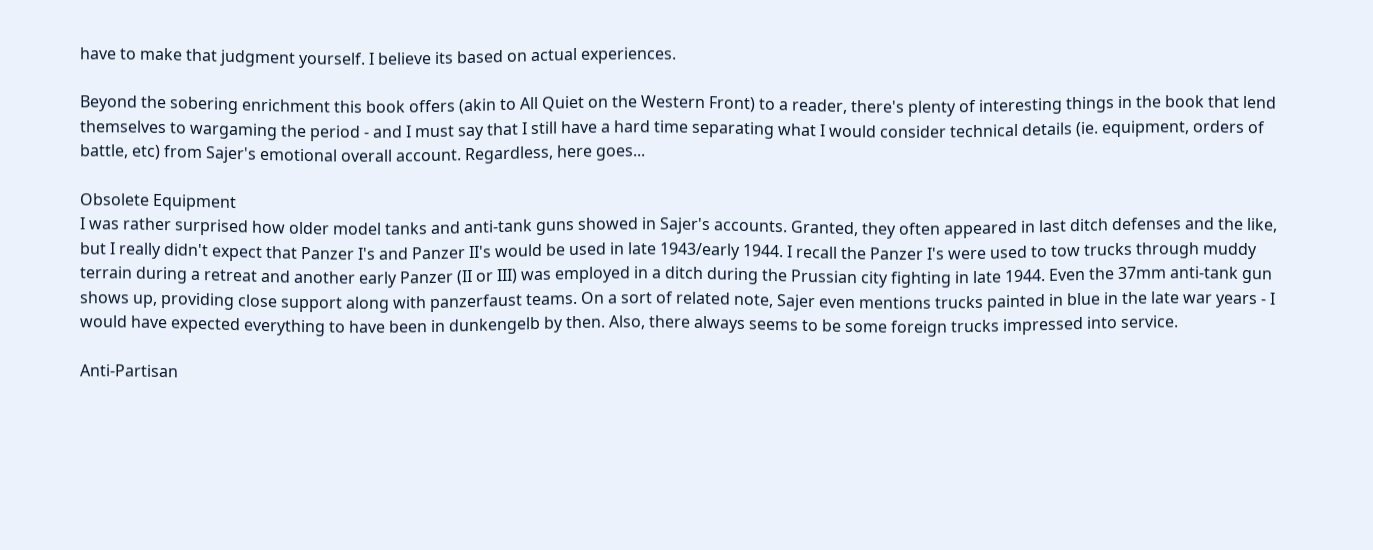have to make that judgment yourself. I believe its based on actual experiences.

Beyond the sobering enrichment this book offers (akin to All Quiet on the Western Front) to a reader, there's plenty of interesting things in the book that lend themselves to wargaming the period - and I must say that I still have a hard time separating what I would consider technical details (ie. equipment, orders of battle, etc) from Sajer's emotional overall account. Regardless, here goes...

Obsolete Equipment
I was rather surprised how older model tanks and anti-tank guns showed in Sajer's accounts. Granted, they often appeared in last ditch defenses and the like, but I really didn't expect that Panzer I's and Panzer II's would be used in late 1943/early 1944. I recall the Panzer I's were used to tow trucks through muddy terrain during a retreat and another early Panzer (II or III) was employed in a ditch during the Prussian city fighting in late 1944. Even the 37mm anti-tank gun shows up, providing close support along with panzerfaust teams. On a sort of related note, Sajer even mentions trucks painted in blue in the late war years - I would have expected everything to have been in dunkengelb by then. Also, there always seems to be some foreign trucks impressed into service.

Anti-Partisan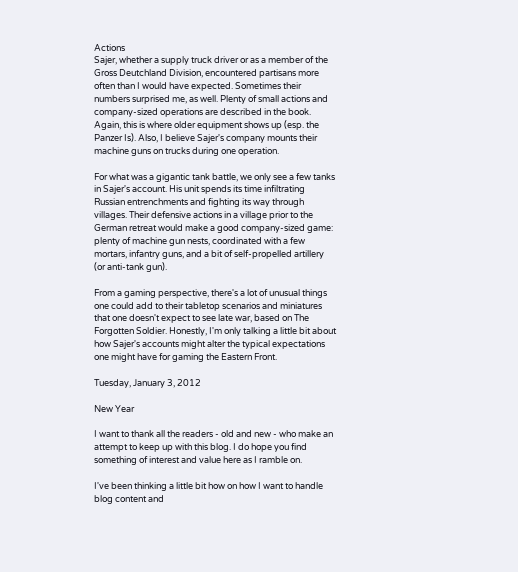Actions
Sajer, whether a supply truck driver or as a member of the Gross Deutchland Division, encountered partisans more often than I would have expected. Sometimes their numbers surprised me, as well. Plenty of small actions and company-sized operations are described in the book. Again, this is where older equipment shows up (esp. the Panzer Is). Also, I believe Sajer's company mounts their machine guns on trucks during one operation.

For what was a gigantic tank battle, we only see a few tanks in Sajer's account. His unit spends its time infiltrating Russian entrenchments and fighting its way through villages. Their defensive actions in a village prior to the German retreat would make a good company-sized game: plenty of machine gun nests, coordinated with a few mortars, infantry guns, and a bit of self-propelled artillery (or anti-tank gun).

From a gaming perspective, there's a lot of unusual things one could add to their tabletop scenarios and miniatures that one doesn't expect to see late war, based on The Forgotten Soldier. Honestly, I'm only talking a little bit about how Sajer's accounts might alter the typical expectations one might have for gaming the Eastern Front.

Tuesday, January 3, 2012

New Year

I want to thank all the readers - old and new - who make an attempt to keep up with this blog. I do hope you find something of interest and value here as I ramble on.

I've been thinking a little bit how on how I want to handle blog content and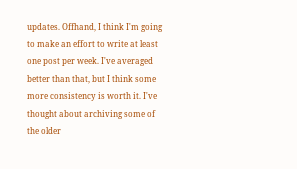updates. Offhand, I think I'm going to make an effort to write at least one post per week. I've averaged better than that, but I think some more consistency is worth it. I've thought about archiving some of the older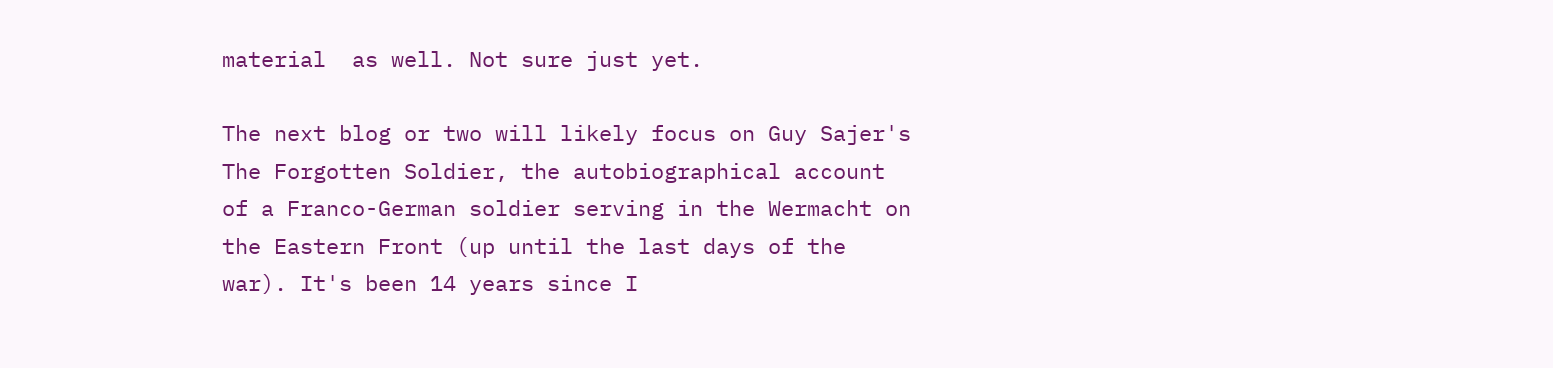material  as well. Not sure just yet.

The next blog or two will likely focus on Guy Sajer's The Forgotten Soldier, the autobiographical account of a Franco-German soldier serving in the Wermacht on the Eastern Front (up until the last days of the war). It's been 14 years since I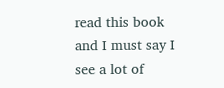read this book and I must say I see a lot of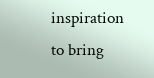inspiration to bring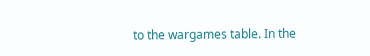to the wargames table. In the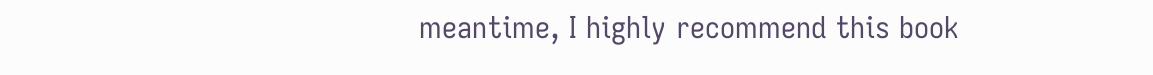meantime, I highly recommend this book